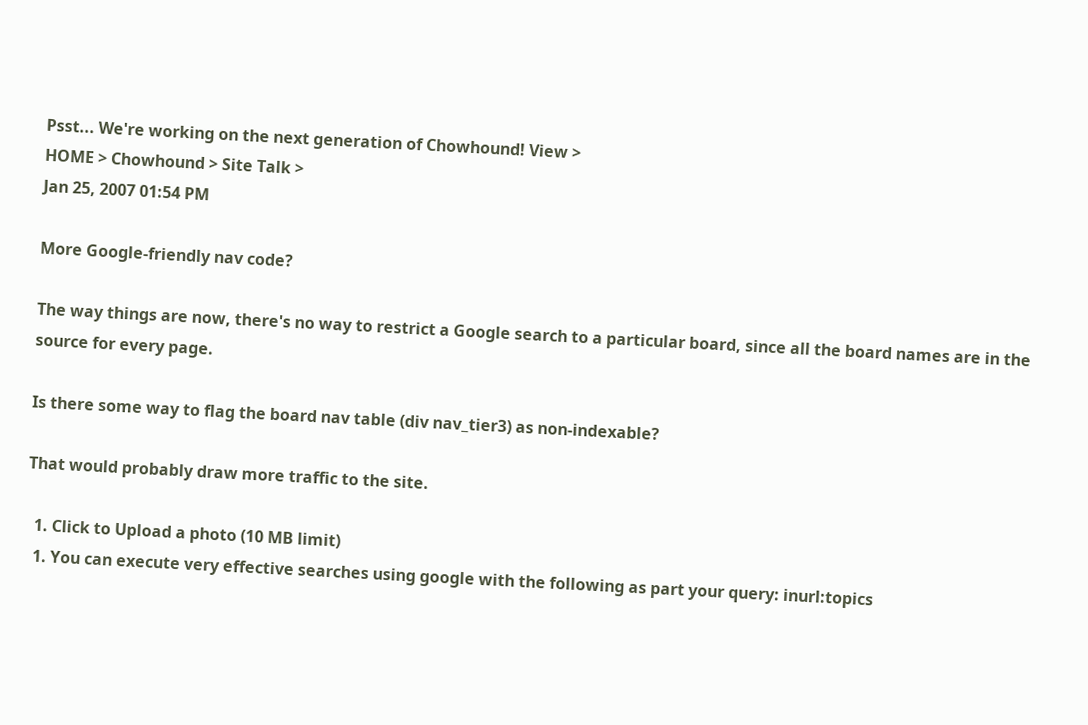Psst... We're working on the next generation of Chowhound! View >
HOME > Chowhound > Site Talk >
Jan 25, 2007 01:54 PM

More Google-friendly nav code?

The way things are now, there's no way to restrict a Google search to a particular board, since all the board names are in the source for every page.

Is there some way to flag the board nav table (div nav_tier3) as non-indexable?

That would probably draw more traffic to the site.

  1. Click to Upload a photo (10 MB limit)
  1. You can execute very effective searches using google with the following as part your query: inurl:topics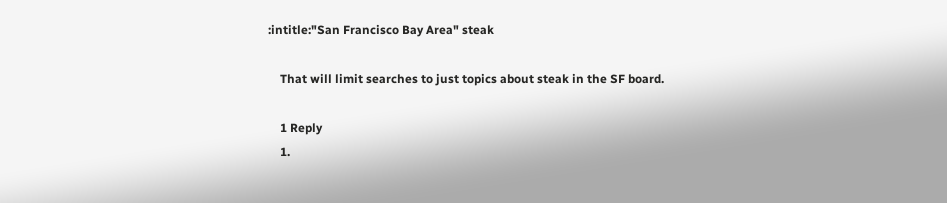:intitle:"San Francisco Bay Area" steak

    That will limit searches to just topics about steak in the SF board.

    1 Reply
    1.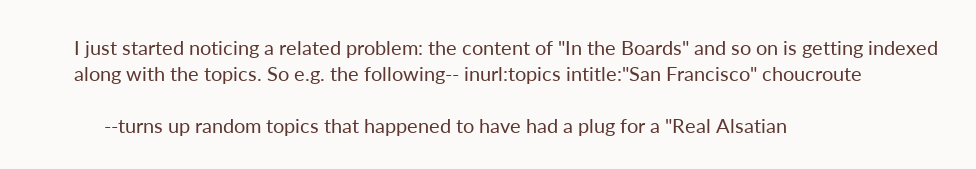I just started noticing a related problem: the content of "In the Boards" and so on is getting indexed along with the topics. So e.g. the following-- inurl:topics intitle:"San Francisco" choucroute

      --turns up random topics that happened to have had a plug for a "Real Alsatian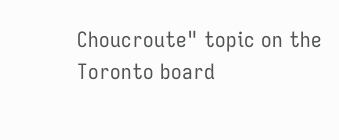Choucroute" topic on the Toronto board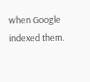when Google indexed them.